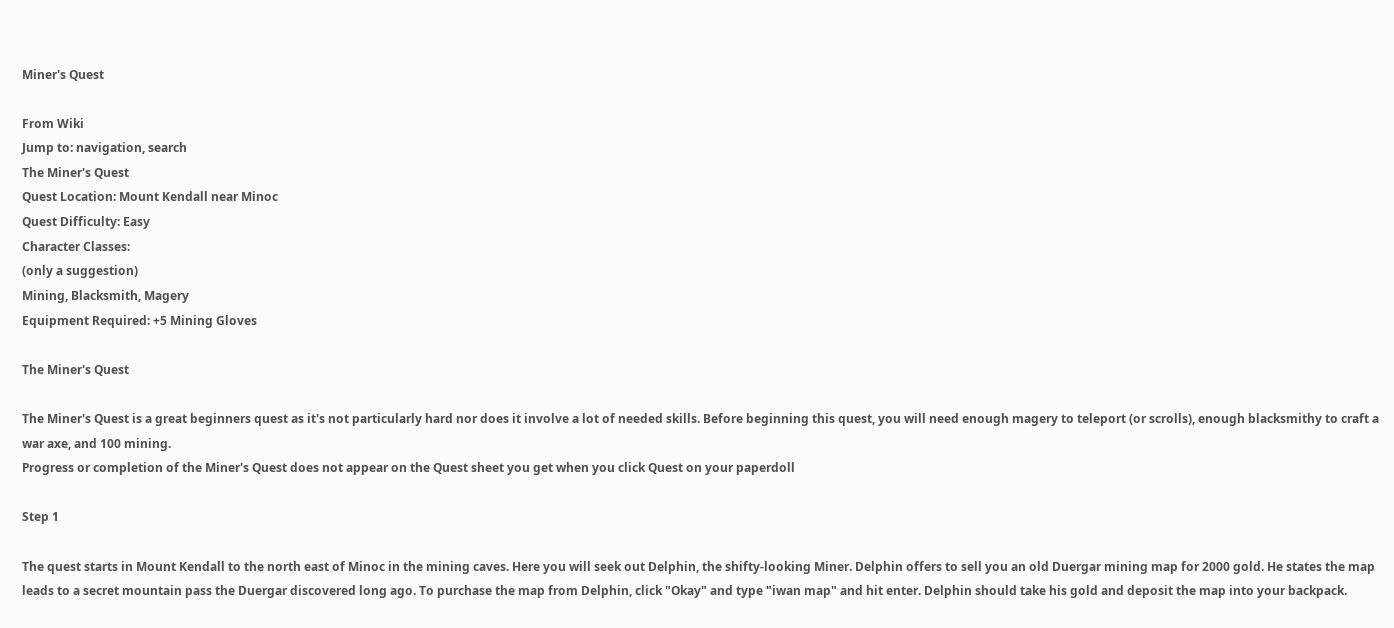Miner's Quest

From Wiki
Jump to: navigation, search
The Miner's Quest
Quest Location: Mount Kendall near Minoc
Quest Difficulty: Easy
Character Classes:
(only a suggestion)
Mining, Blacksmith, Magery
Equipment Required: +5 Mining Gloves

The Miner's Quest

The Miner's Quest is a great beginners quest as it's not particularly hard nor does it involve a lot of needed skills. Before beginning this quest, you will need enough magery to teleport (or scrolls), enough blacksmithy to craft a war axe, and 100 mining.
Progress or completion of the Miner's Quest does not appear on the Quest sheet you get when you click Quest on your paperdoll

Step 1

The quest starts in Mount Kendall to the north east of Minoc in the mining caves. Here you will seek out Delphin, the shifty-looking Miner. Delphin offers to sell you an old Duergar mining map for 2000 gold. He states the map leads to a secret mountain pass the Duergar discovered long ago. To purchase the map from Delphin, click "Okay" and type "iwan map" and hit enter. Delphin should take his gold and deposit the map into your backpack.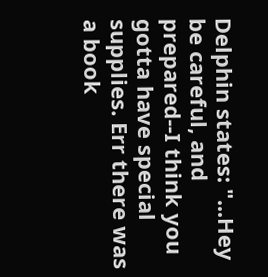Delphin states: "...Hey be careful, and prepared--I think you gotta have special supplies. Err there was a book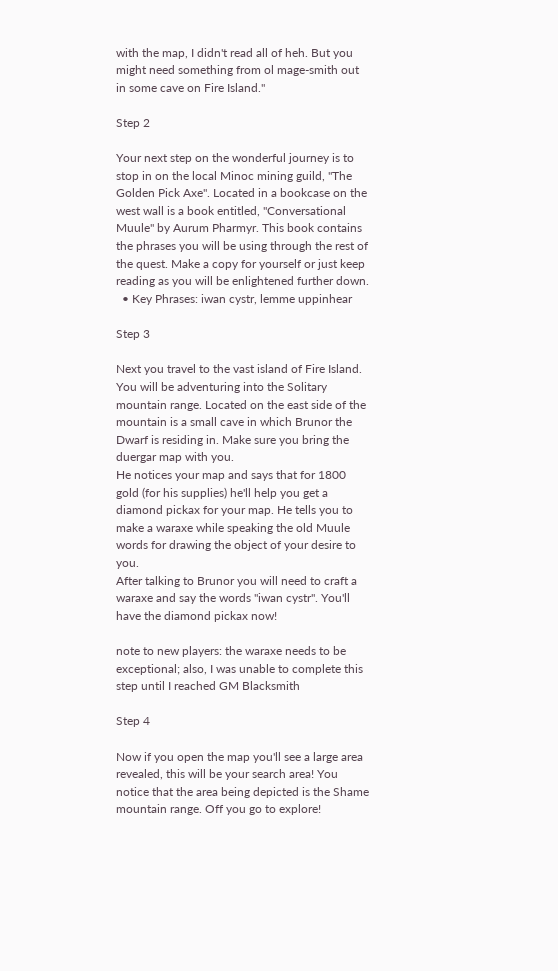with the map, I didn't read all of heh. But you might need something from ol mage-smith out in some cave on Fire Island."

Step 2

Your next step on the wonderful journey is to stop in on the local Minoc mining guild, "The Golden Pick Axe". Located in a bookcase on the west wall is a book entitled, "Conversational Muule" by Aurum Pharmyr. This book contains the phrases you will be using through the rest of the quest. Make a copy for yourself or just keep reading as you will be enlightened further down.
  • Key Phrases: iwan cystr, lemme uppinhear

Step 3

Next you travel to the vast island of Fire Island. You will be adventuring into the Solitary mountain range. Located on the east side of the mountain is a small cave in which Brunor the Dwarf is residing in. Make sure you bring the duergar map with you.
He notices your map and says that for 1800 gold (for his supplies) he'll help you get a diamond pickax for your map. He tells you to make a waraxe while speaking the old Muule words for drawing the object of your desire to you.
After talking to Brunor you will need to craft a waraxe and say the words "iwan cystr". You'll have the diamond pickax now!

note to new players: the waraxe needs to be exceptional; also, I was unable to complete this step until I reached GM Blacksmith

Step 4

Now if you open the map you'll see a large area revealed, this will be your search area! You notice that the area being depicted is the Shame mountain range. Off you go to explore!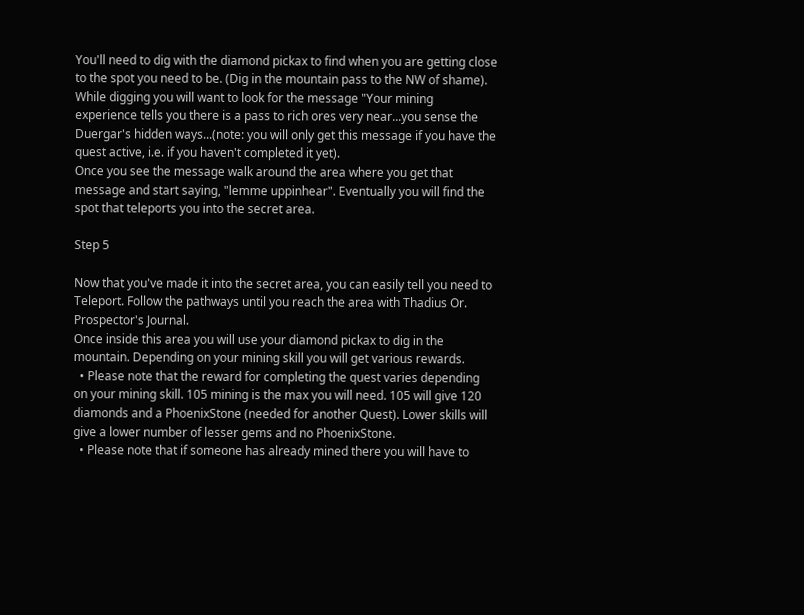You'll need to dig with the diamond pickax to find when you are getting close to the spot you need to be. (Dig in the mountain pass to the NW of shame).
While digging you will want to look for the message "Your mining experience tells you there is a pass to rich ores very near...you sense the Duergar's hidden ways...(note: you will only get this message if you have the quest active, i.e. if you haven't completed it yet).
Once you see the message walk around the area where you get that message and start saying, "lemme uppinhear". Eventually you will find the spot that teleports you into the secret area.

Step 5

Now that you've made it into the secret area, you can easily tell you need to Teleport. Follow the pathways until you reach the area with Thadius Or. Prospector's Journal.
Once inside this area you will use your diamond pickax to dig in the mountain. Depending on your mining skill you will get various rewards.
  • Please note that the reward for completing the quest varies depending on your mining skill. 105 mining is the max you will need. 105 will give 120 diamonds and a PhoenixStone (needed for another Quest). Lower skills will give a lower number of lesser gems and no PhoenixStone.
  • Please note that if someone has already mined there you will have to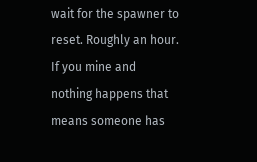wait for the spawner to reset. Roughly an hour. If you mine and nothing happens that means someone has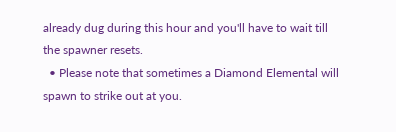already dug during this hour and you'll have to wait till the spawner resets.
  • Please note that sometimes a Diamond Elemental will spawn to strike out at you.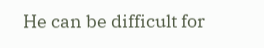He can be difficult for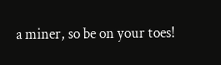a miner, so be on your toes!